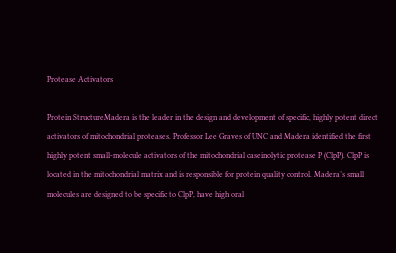Protease Activators

Protein StructureMadera is the leader in the design and development of specific, highly potent direct activators of mitochondrial proteases. Professor Lee Graves of UNC and Madera identified the first highly potent small-molecule activators of the mitochondrial caseinolytic protease P (ClpP). ClpP is located in the mitochondrial matrix and is responsible for protein quality control. Madera’s small molecules are designed to be specific to ClpP, have high oral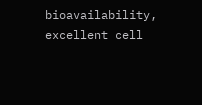bioavailability, excellent cell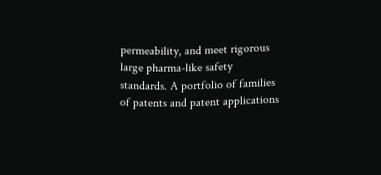permeability, and meet rigorous large pharma-like safety standards. A portfolio of families of patents and patent applications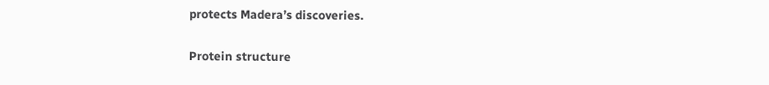protects Madera’s discoveries.

Protein structure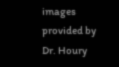images provided by Dr. Houry